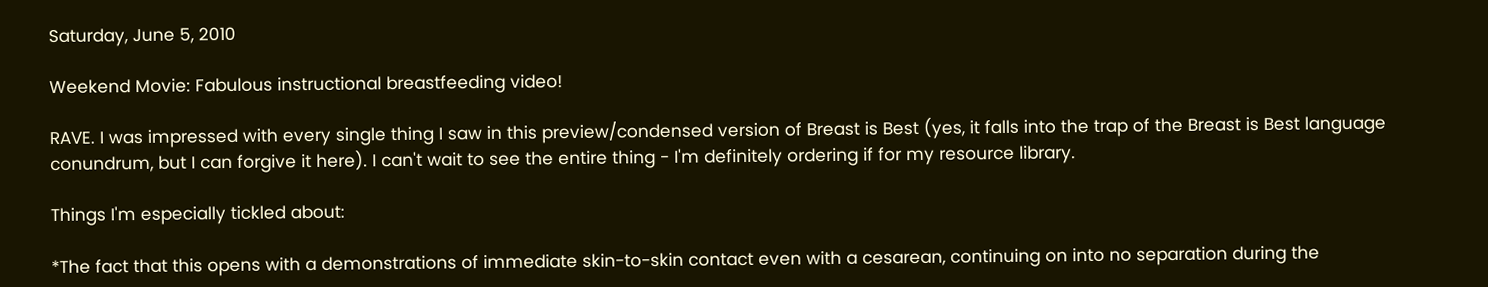Saturday, June 5, 2010

Weekend Movie: Fabulous instructional breastfeeding video!

RAVE. I was impressed with every single thing I saw in this preview/condensed version of Breast is Best (yes, it falls into the trap of the Breast is Best language conundrum, but I can forgive it here). I can't wait to see the entire thing - I'm definitely ordering if for my resource library.

Things I'm especially tickled about:

*The fact that this opens with a demonstrations of immediate skin-to-skin contact even with a cesarean, continuing on into no separation during the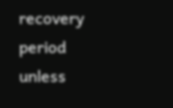recovery period unless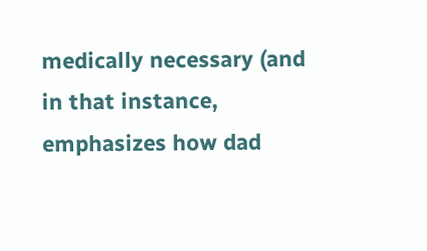medically necessary (and in that instance, emphasizes how dad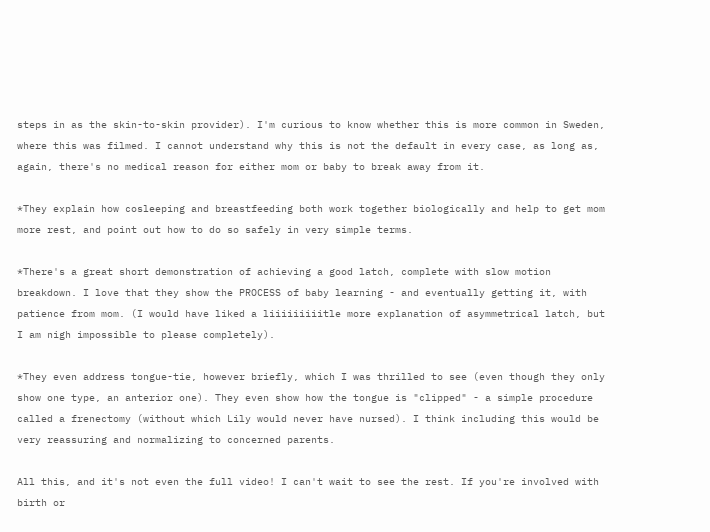steps in as the skin-to-skin provider). I'm curious to know whether this is more common in Sweden, where this was filmed. I cannot understand why this is not the default in every case, as long as, again, there's no medical reason for either mom or baby to break away from it.

*They explain how cosleeping and breastfeeding both work together biologically and help to get mom more rest, and point out how to do so safely in very simple terms.

*There's a great short demonstration of achieving a good latch, complete with slow motion breakdown. I love that they show the PROCESS of baby learning - and eventually getting it, with patience from mom. (I would have liked a liiiiiiiiitle more explanation of asymmetrical latch, but I am nigh impossible to please completely).

*They even address tongue-tie, however briefly, which I was thrilled to see (even though they only show one type, an anterior one). They even show how the tongue is "clipped" - a simple procedure called a frenectomy (without which Lily would never have nursed). I think including this would be very reassuring and normalizing to concerned parents.

All this, and it's not even the full video! I can't wait to see the rest. If you're involved with birth or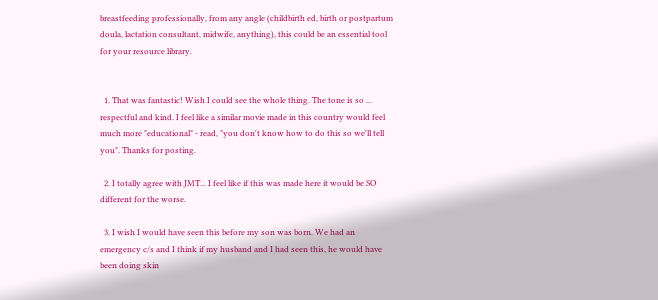breastfeeding professionally, from any angle (childbirth ed, birth or postpartum doula, lactation consultant, midwife, anything), this could be an essential tool for your resource library.


  1. That was fantastic! Wish I could see the whole thing. The tone is so ... respectful and kind. I feel like a similar movie made in this country would feel much more "educational" - read, "you don't know how to do this so we'll tell you". Thanks for posting.

  2. I totally agree with JMT... I feel like if this was made here it would be SO different for the worse.

  3. I wish I would have seen this before my son was born. We had an emergency c/s and I think if my husband and I had seen this, he would have been doing skin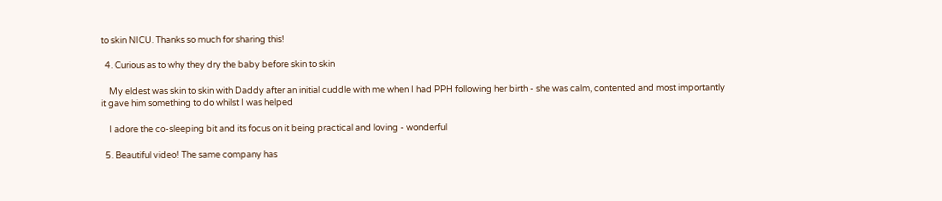to skin NICU. Thanks so much for sharing this!

  4. Curious as to why they dry the baby before skin to skin

    My eldest was skin to skin with Daddy after an initial cuddle with me when I had PPH following her birth - she was calm, contented and most importantly it gave him something to do whilst I was helped

    I adore the co-sleeping bit and its focus on it being practical and loving - wonderful

  5. Beautiful video! The same company has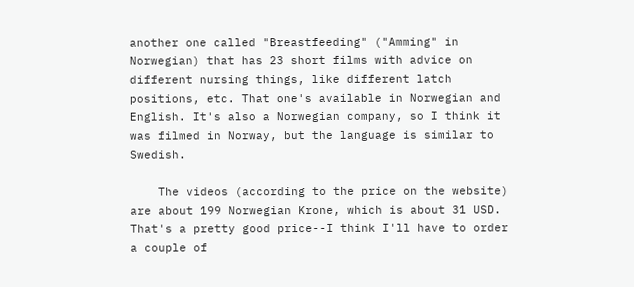another one called "Breastfeeding" ("Amming" in Norwegian) that has 23 short films with advice on different nursing things, like different latch positions, etc. That one's available in Norwegian and English. It's also a Norwegian company, so I think it was filmed in Norway, but the language is similar to Swedish.

    The videos (according to the price on the website) are about 199 Norwegian Krone, which is about 31 USD. That's a pretty good price--I think I'll have to order a couple of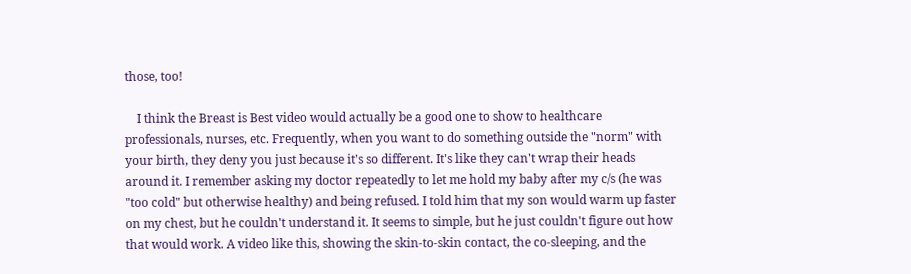those, too!

    I think the Breast is Best video would actually be a good one to show to healthcare professionals, nurses, etc. Frequently, when you want to do something outside the "norm" with your birth, they deny you just because it's so different. It's like they can't wrap their heads around it. I remember asking my doctor repeatedly to let me hold my baby after my c/s (he was "too cold" but otherwise healthy) and being refused. I told him that my son would warm up faster on my chest, but he couldn't understand it. It seems to simple, but he just couldn't figure out how that would work. A video like this, showing the skin-to-skin contact, the co-sleeping, and the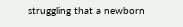struggling that a newborn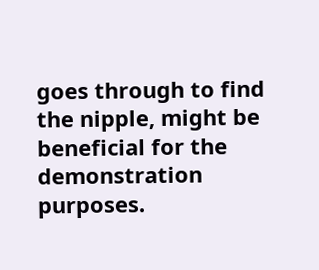goes through to find the nipple, might be beneficial for the demonstration purposes.